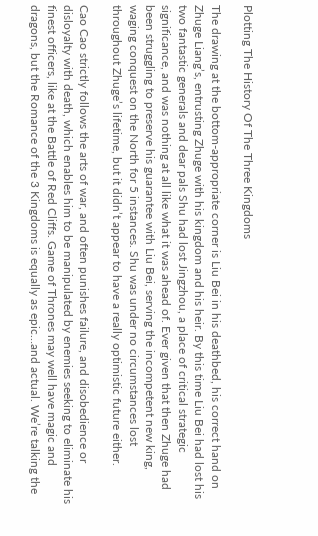Plotting The History Of The Three Kingdoms

The drawing at the bottom-appropriate corner is Liu Bei in his deathbed, his correct hand on Zhuge Liang’s, entrusting Zhuge with his kingdom and his heir. By this time Liu Bei had lost his two fantastic generals and dear pals Shu had lost Jingzhou, a place of critical strategic significance, and was nothing at all like what it was ahead of. Ever given that then Zhuge had been struggling to preserve his guarantee with Liu Bei, serving the incompetent new king, waging conquest on the North for 5 instances. Shu was under no circumstances lost throughout Zhuge’s lifetime, but it didn’t appear to have a really optimistic future either.

Cao Cao strictly follows the arts of war, and often punishes failure, and disobedience or disloyalty with death, which enables him to be manipulated by enemies seeking to eliminate his finest officers, like at the Battle of Red Cliffs. Game of Thrones may well have magic and dragons, but the Romance of the 3 Kingdoms is equally as epic…and actual. We’re talking the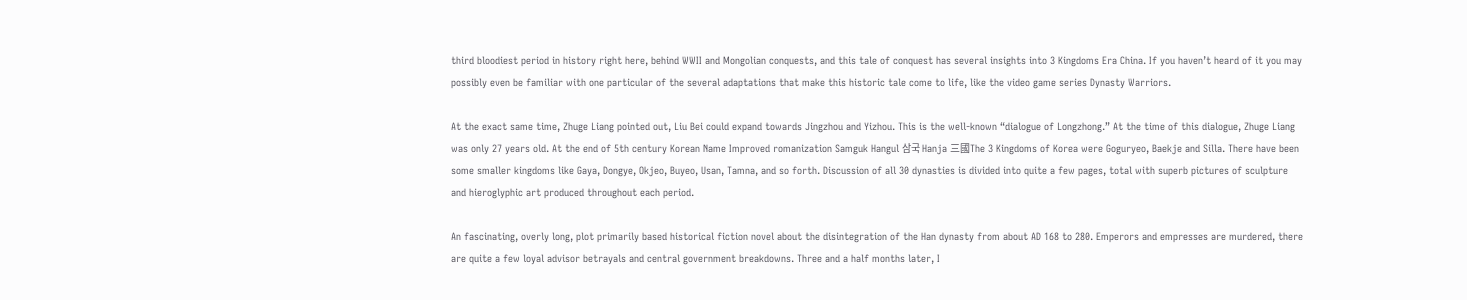third bloodiest period in history right here, behind WWII and Mongolian conquests, and this tale of conquest has several insights into 3 Kingdoms Era China. If you haven’t heard of it you may possibly even be familiar with one particular of the several adaptations that make this historic tale come to life, like the video game series Dynasty Warriors.

At the exact same time, Zhuge Liang pointed out, Liu Bei could expand towards Jingzhou and Yizhou. This is the well-known “dialogue of Longzhong.” At the time of this dialogue, Zhuge Liang was only 27 years old. At the end of 5th century Korean Name Improved romanization Samguk Hangul 삼국 Hanja 三國The 3 Kingdoms of Korea were Goguryeo, Baekje and Silla. There have been some smaller kingdoms like Gaya, Dongye, Okjeo, Buyeo, Usan, Tamna, and so forth. Discussion of all 30 dynasties is divided into quite a few pages, total with superb pictures of sculpture and hieroglyphic art produced throughout each period.

An fascinating, overly long, plot primarily based historical fiction novel about the disintegration of the Han dynasty from about AD 168 to 280. Emperors and empresses are murdered, there are quite a few loyal advisor betrayals and central government breakdowns. Three and a half months later, I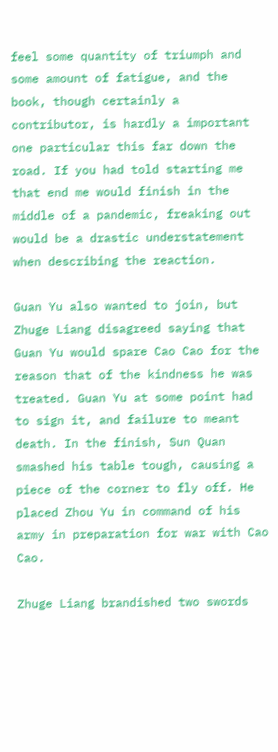feel some quantity of triumph and some amount of fatigue, and the book, though certainly a contributor, is hardly a important one particular this far down the road. If you had told starting me that end me would finish in the middle of a pandemic, freaking out would be a drastic understatement when describing the reaction.

Guan Yu also wanted to join, but Zhuge Liang disagreed saying that Guan Yu would spare Cao Cao for the reason that of the kindness he was treated. Guan Yu at some point had to sign it, and failure to meant death. In the finish, Sun Quan smashed his table tough, causing a piece of the corner to fly off. He placed Zhou Yu in command of his army in preparation for war with Cao Cao.

Zhuge Liang brandished two swords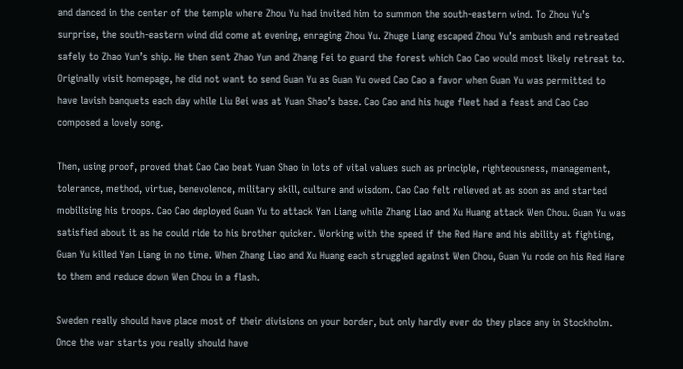and danced in the center of the temple where Zhou Yu had invited him to summon the south-eastern wind. To Zhou Yu’s surprise, the south-eastern wind did come at evening, enraging Zhou Yu. Zhuge Liang escaped Zhou Yu’s ambush and retreated safely to Zhao Yun’s ship. He then sent Zhao Yun and Zhang Fei to guard the forest which Cao Cao would most likely retreat to. Originally visit homepage, he did not want to send Guan Yu as Guan Yu owed Cao Cao a favor when Guan Yu was permitted to have lavish banquets each day while Liu Bei was at Yuan Shao’s base. Cao Cao and his huge fleet had a feast and Cao Cao composed a lovely song.

Then, using proof, proved that Cao Cao beat Yuan Shao in lots of vital values such as principle, righteousness, management, tolerance, method, virtue, benevolence, military skill, culture and wisdom. Cao Cao felt relieved at as soon as and started mobilising his troops. Cao Cao deployed Guan Yu to attack Yan Liang while Zhang Liao and Xu Huang attack Wen Chou. Guan Yu was satisfied about it as he could ride to his brother quicker. Working with the speed if the Red Hare and his ability at fighting, Guan Yu killed Yan Liang in no time. When Zhang Liao and Xu Huang each struggled against Wen Chou, Guan Yu rode on his Red Hare to them and reduce down Wen Chou in a flash.

Sweden really should have place most of their divisions on your border, but only hardly ever do they place any in Stockholm. Once the war starts you really should have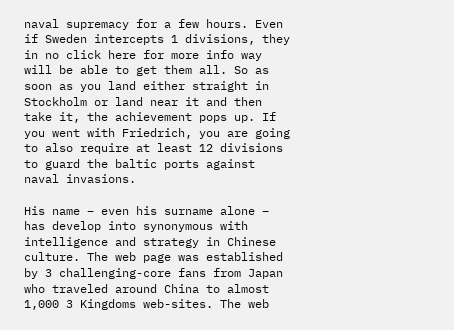naval supremacy for a few hours. Even if Sweden intercepts 1 divisions, they in no click here for more info way will be able to get them all. So as soon as you land either straight in Stockholm or land near it and then take it, the achievement pops up. If you went with Friedrich, you are going to also require at least 12 divisions to guard the baltic ports against naval invasions.

His name – even his surname alone – has develop into synonymous with intelligence and strategy in Chinese culture. The web page was established by 3 challenging-core fans from Japan who traveled around China to almost 1,000 3 Kingdoms web-sites. The web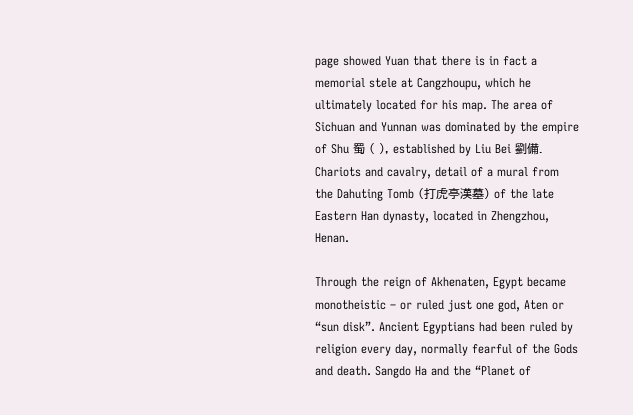page showed Yuan that there is in fact a memorial stele at Cangzhoupu, which he ultimately located for his map. The area of Sichuan and Yunnan was dominated by the empire of Shu 蜀 ( ), established by Liu Bei 劉備. Chariots and cavalry, detail of a mural from the Dahuting Tomb (打虎亭漢墓) of the late Eastern Han dynasty, located in Zhengzhou, Henan.

Through the reign of Akhenaten, Egypt became monotheistic – or ruled just one god, Aten or “sun disk”. Ancient Egyptians had been ruled by religion every day, normally fearful of the Gods and death. Sangdo Ha and the “Planet of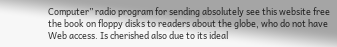Computer” radio program for sending absolutely see this website free the book on floppy disks to readers about the globe, who do not have Web access. Is cherished also due to its ideal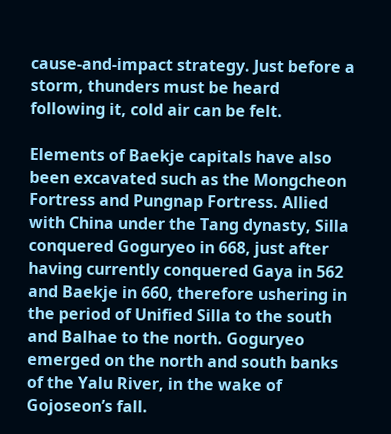cause-and-impact strategy. Just before a storm, thunders must be heard following it, cold air can be felt.

Elements of Baekje capitals have also been excavated such as the Mongcheon Fortress and Pungnap Fortress. Allied with China under the Tang dynasty, Silla conquered Goguryeo in 668, just after having currently conquered Gaya in 562 and Baekje in 660, therefore ushering in the period of Unified Silla to the south and Balhae to the north. Goguryeo emerged on the north and south banks of the Yalu River, in the wake of Gojoseon’s fall.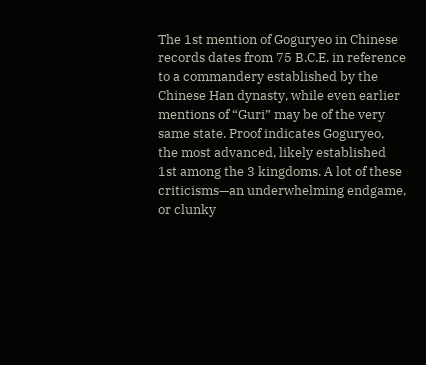The 1st mention of Goguryeo in Chinese records dates from 75 B.C.E. in reference to a commandery established by the Chinese Han dynasty, while even earlier mentions of “Guri” may be of the very same state. Proof indicates Goguryeo, the most advanced, likely established 1st among the 3 kingdoms. A lot of these criticisms—an underwhelming endgame, or clunky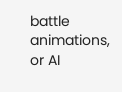battle animations, or AI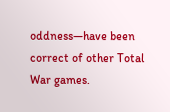oddness—have been correct of other Total War games.